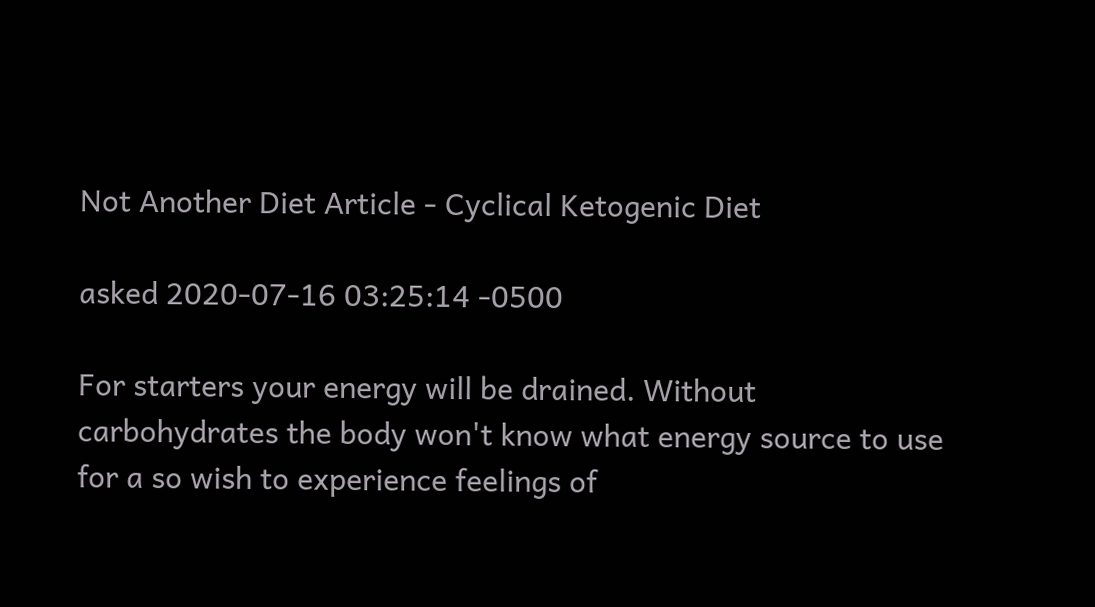Not Another Diet Article - Cyclical Ketogenic Diet

asked 2020-07-16 03:25:14 -0500

For starters your energy will be drained. Without carbohydrates the body won't know what energy source to use for a so wish to experience feelings of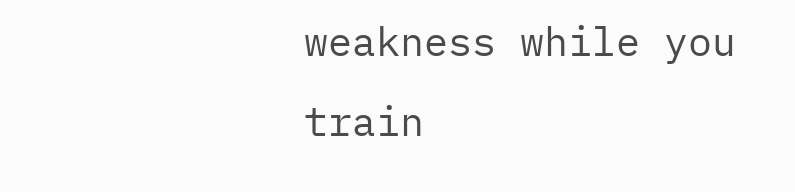weakness while you train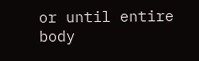or until entire body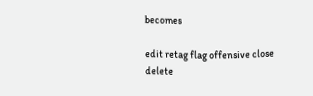becomes

edit retag flag offensive close delete